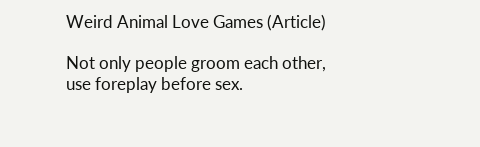Weird Animal Love Games (Article)

Not only people groom each other, use foreplay before sex.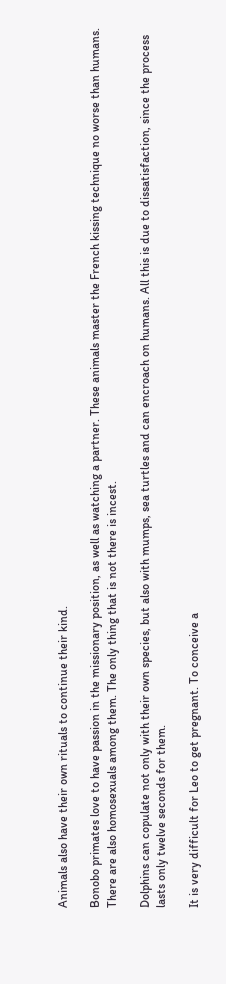Animals also have their own rituals to continue their kind.

Bonobo primates love to have passion in the missionary position, as well as watching a partner. These animals master the French kissing technique no worse than humans. There are also homosexuals among them. The only thing that is not there is incest.

Dolphins can copulate not only with their own species, but also with mumps, sea turtles and can encroach on humans. All this is due to dissatisfaction, since the process lasts only twelve seconds for them.

It is very difficult for Leo to get pregnant. To conceive a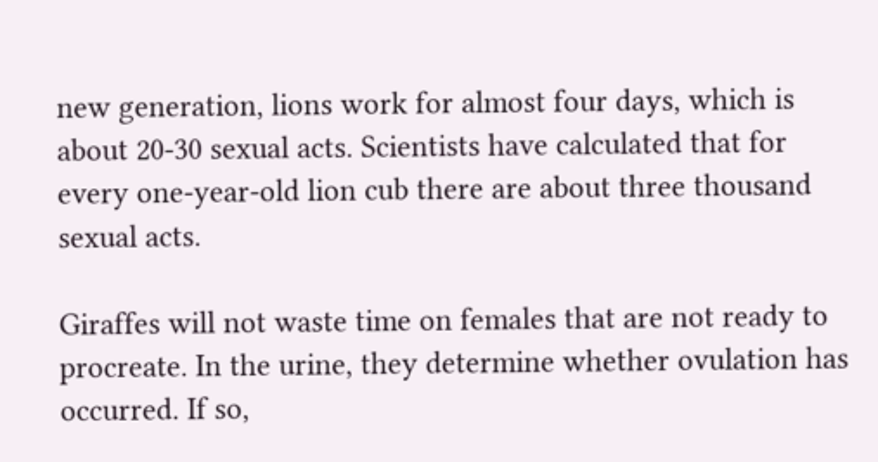new generation, lions work for almost four days, which is about 20-30 sexual acts. Scientists have calculated that for every one-year-old lion cub there are about three thousand sexual acts.

Giraffes will not waste time on females that are not ready to procreate. In the urine, they determine whether ovulation has occurred. If so,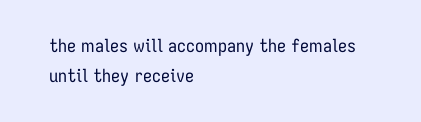the males will accompany the females until they receive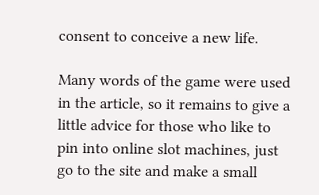consent to conceive a new life.

Many words of the game were used in the article, so it remains to give a little advice for those who like to pin into online slot machines, just go to the site and make a small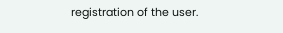registration of the user.